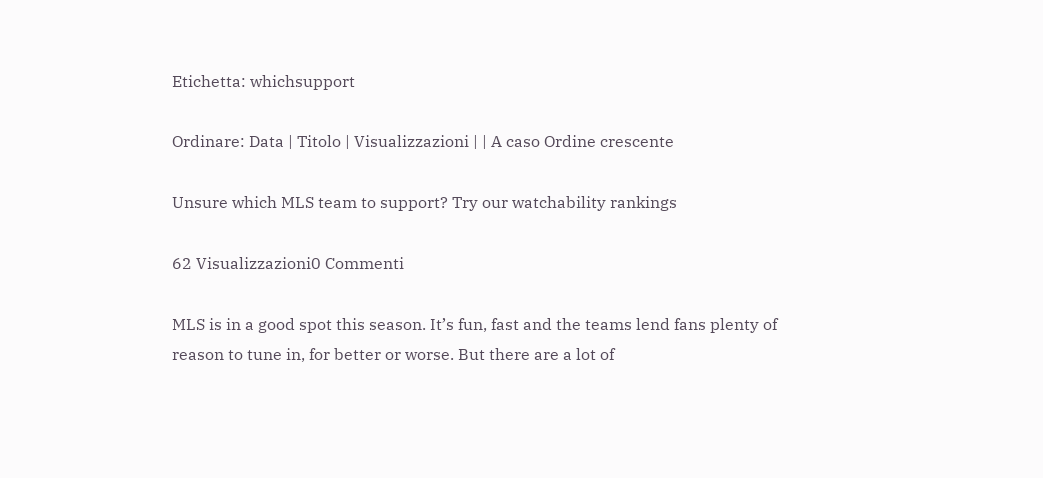Etichetta: whichsupport

Ordinare: Data | Titolo | Visualizzazioni | | A caso Ordine crescente

Unsure which MLS team to support? Try our watchability rankings

62 Visualizzazioni0 Commenti

MLS is in a good spot this season. It’s fun, fast and the teams lend fans plenty of reason to tune in, for better or worse. But there are a lot of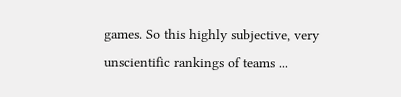games. So this highly subjective, very unscientific rankings of teams ...